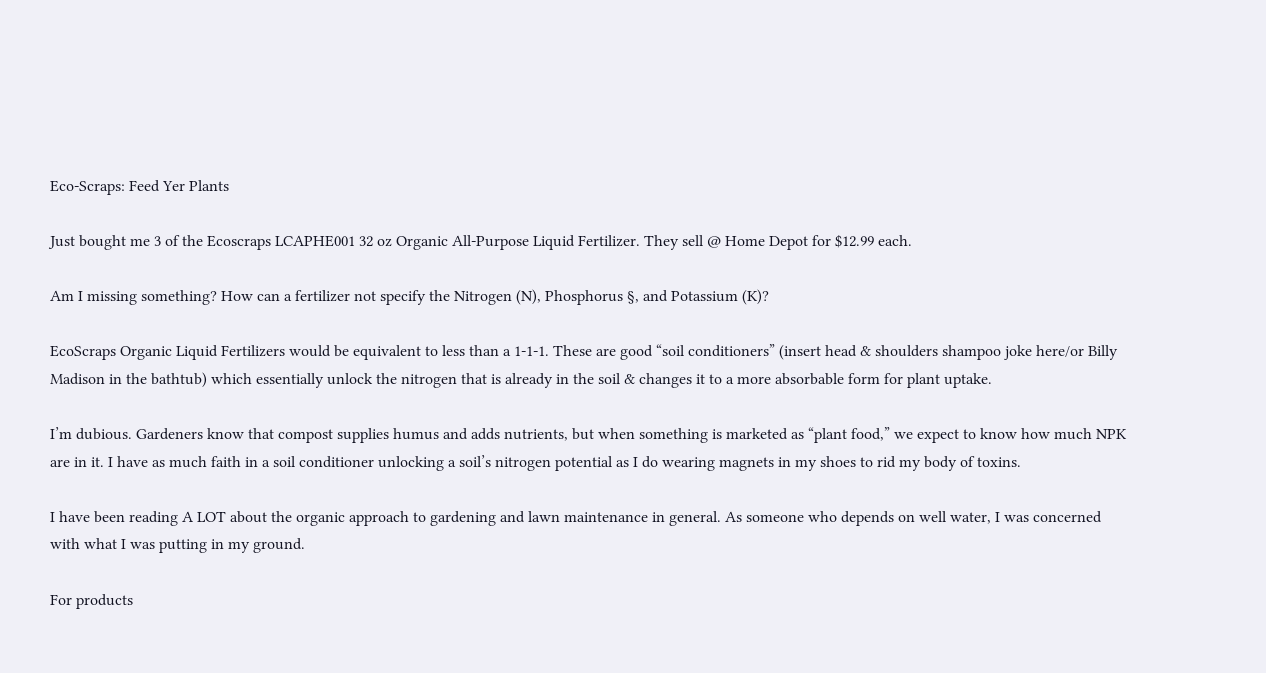Eco-Scraps: Feed Yer Plants

Just bought me 3 of the Ecoscraps LCAPHE001 32 oz Organic All-Purpose Liquid Fertilizer. They sell @ Home Depot for $12.99 each.

Am I missing something? How can a fertilizer not specify the Nitrogen (N), Phosphorus §, and Potassium (K)?

EcoScraps Organic Liquid Fertilizers would be equivalent to less than a 1-1-1. These are good “soil conditioners” (insert head & shoulders shampoo joke here/or Billy Madison in the bathtub) which essentially unlock the nitrogen that is already in the soil & changes it to a more absorbable form for plant uptake.

I’m dubious. Gardeners know that compost supplies humus and adds nutrients, but when something is marketed as “plant food,” we expect to know how much NPK are in it. I have as much faith in a soil conditioner unlocking a soil’s nitrogen potential as I do wearing magnets in my shoes to rid my body of toxins.

I have been reading A LOT about the organic approach to gardening and lawn maintenance in general. As someone who depends on well water, I was concerned with what I was putting in my ground.

For products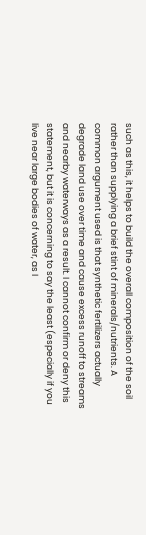such as this, it helps to build the overall composition of the soil rather than supplying a brief stint of minerals/nutrients. A common argument used is that synthetic fertilizers actually degrade land use over time and cause excess runoff to streams and nearby waterways as a result. I cannot confirm or deny this statement, but it is concerning to say the least (especially if you live near large bodies of water, as I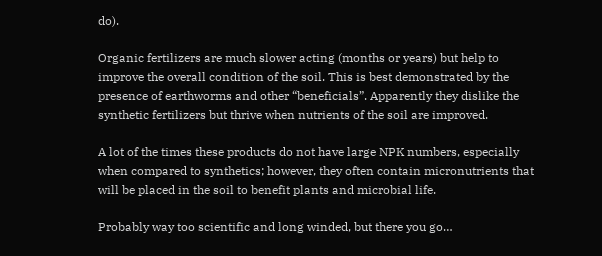do).

Organic fertilizers are much slower acting (months or years) but help to improve the overall condition of the soil. This is best demonstrated by the presence of earthworms and other “beneficials”. Apparently they dislike the synthetic fertilizers but thrive when nutrients of the soil are improved.

A lot of the times these products do not have large NPK numbers, especially when compared to synthetics; however, they often contain micronutrients that will be placed in the soil to benefit plants and microbial life.

Probably way too scientific and long winded, but there you go…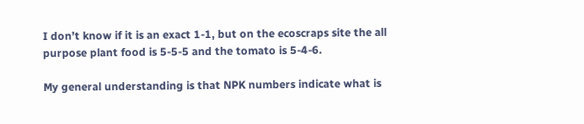I don’t know if it is an exact 1-1, but on the ecoscraps site the all purpose plant food is 5-5-5 and the tomato is 5-4-6.

My general understanding is that NPK numbers indicate what is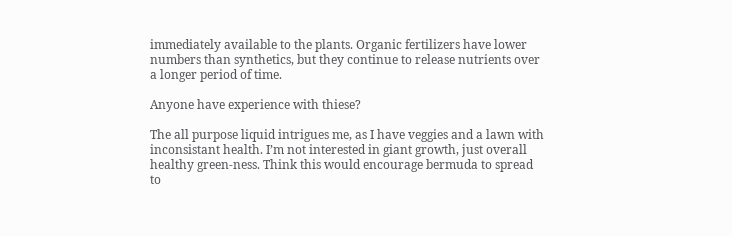immediately available to the plants. Organic fertilizers have lower numbers than synthetics, but they continue to release nutrients over a longer period of time.

Anyone have experience with thiese?

The all purpose liquid intrigues me, as I have veggies and a lawn with inconsistant health. I’m not interested in giant growth, just overall healthy green-ness. Think this would encourage bermuda to spread to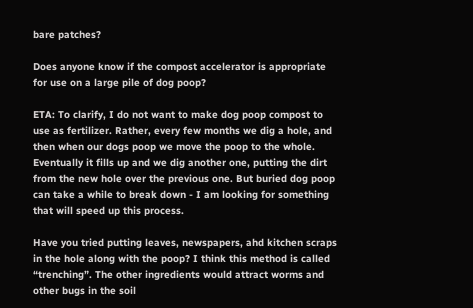bare patches?

Does anyone know if the compost accelerator is appropriate for use on a large pile of dog poop?

ETA: To clarify, I do not want to make dog poop compost to use as fertilizer. Rather, every few months we dig a hole, and then when our dogs poop we move the poop to the whole. Eventually it fills up and we dig another one, putting the dirt from the new hole over the previous one. But buried dog poop can take a while to break down - I am looking for something that will speed up this process.

Have you tried putting leaves, newspapers, ahd kitchen scraps in the hole along with the poop? I think this method is called “trenching”. The other ingredients would attract worms and other bugs in the soil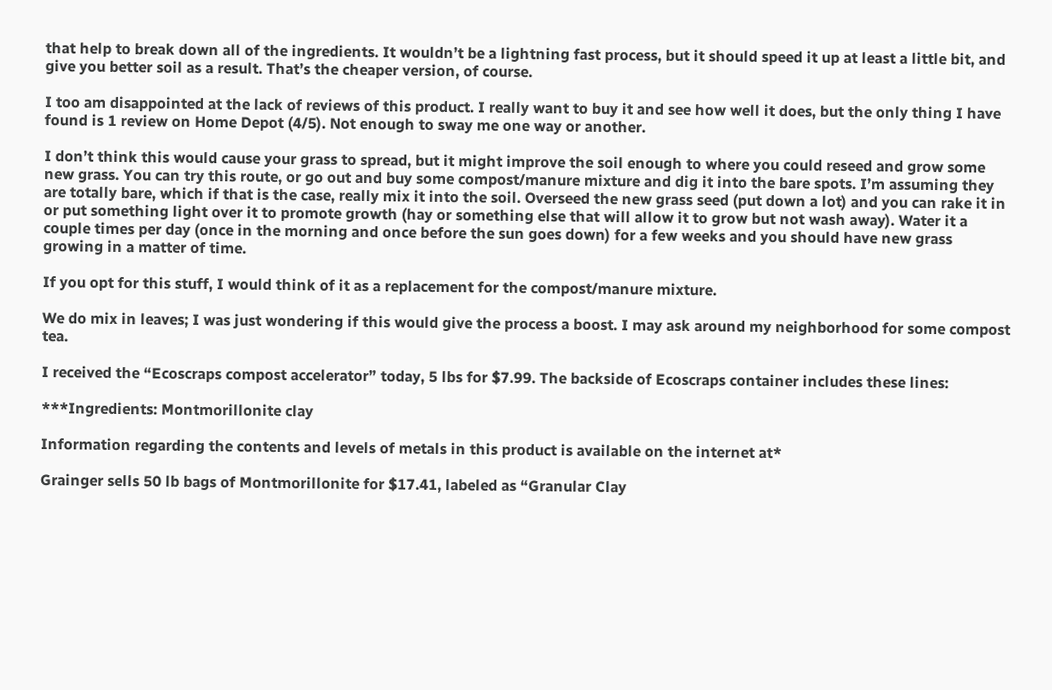that help to break down all of the ingredients. It wouldn’t be a lightning fast process, but it should speed it up at least a little bit, and give you better soil as a result. That’s the cheaper version, of course.

I too am disappointed at the lack of reviews of this product. I really want to buy it and see how well it does, but the only thing I have found is 1 review on Home Depot (4/5). Not enough to sway me one way or another.

I don’t think this would cause your grass to spread, but it might improve the soil enough to where you could reseed and grow some new grass. You can try this route, or go out and buy some compost/manure mixture and dig it into the bare spots. I’m assuming they are totally bare, which if that is the case, really mix it into the soil. Overseed the new grass seed (put down a lot) and you can rake it in or put something light over it to promote growth (hay or something else that will allow it to grow but not wash away). Water it a couple times per day (once in the morning and once before the sun goes down) for a few weeks and you should have new grass growing in a matter of time.

If you opt for this stuff, I would think of it as a replacement for the compost/manure mixture.

We do mix in leaves; I was just wondering if this would give the process a boost. I may ask around my neighborhood for some compost tea.

I received the “Ecoscraps compost accelerator” today, 5 lbs for $7.99. The backside of Ecoscraps container includes these lines:

***Ingredients: Montmorillonite clay

Information regarding the contents and levels of metals in this product is available on the internet at*

Grainger sells 50 lb bags of Montmorillonite for $17.41, labeled as “Granular Clay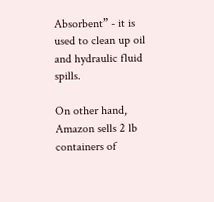Absorbent” - it is used to clean up oil and hydraulic fluid spills.

On other hand, Amazon sells 2 lb containers of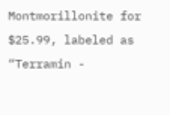Montmorillonite for $25.99, labeled as “Terramin -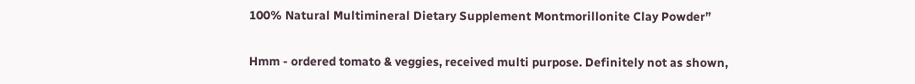100% Natural Multimineral Dietary Supplement Montmorillonite Clay Powder”

Hmm - ordered tomato & veggies, received multi purpose. Definitely not as shown,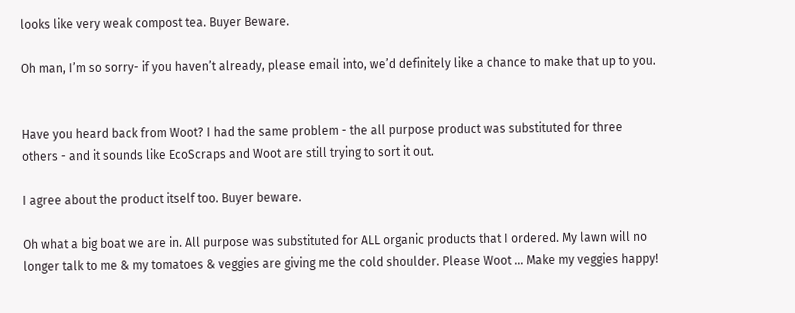looks like very weak compost tea. Buyer Beware.

Oh man, I’m so sorry- if you haven’t already, please email into, we’d definitely like a chance to make that up to you.


Have you heard back from Woot? I had the same problem - the all purpose product was substituted for three others - and it sounds like EcoScraps and Woot are still trying to sort it out.

I agree about the product itself too. Buyer beware.

Oh what a big boat we are in. All purpose was substituted for ALL organic products that I ordered. My lawn will no longer talk to me & my tomatoes & veggies are giving me the cold shoulder. Please Woot … Make my veggies happy!